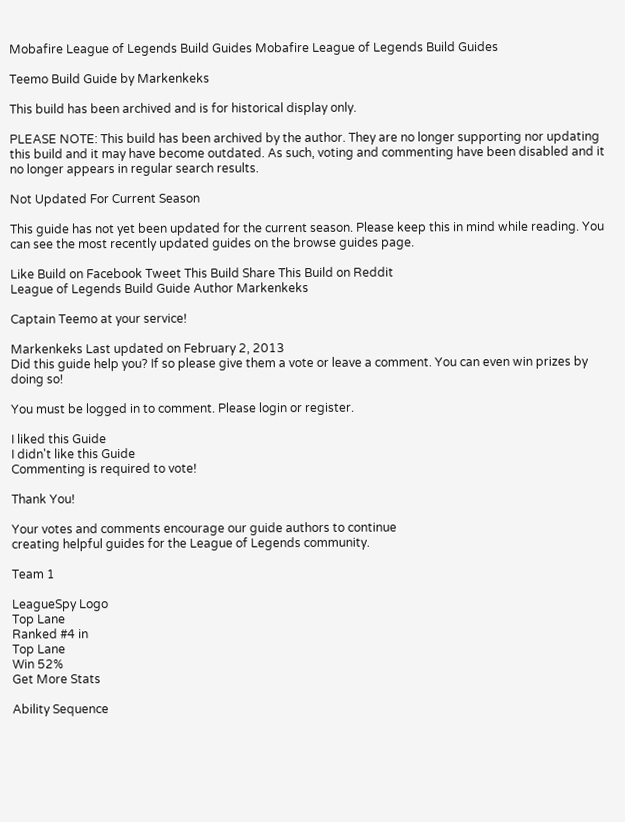Mobafire League of Legends Build Guides Mobafire League of Legends Build Guides

Teemo Build Guide by Markenkeks

This build has been archived and is for historical display only.

PLEASE NOTE: This build has been archived by the author. They are no longer supporting nor updating this build and it may have become outdated. As such, voting and commenting have been disabled and it no longer appears in regular search results.

Not Updated For Current Season

This guide has not yet been updated for the current season. Please keep this in mind while reading. You can see the most recently updated guides on the browse guides page.

Like Build on Facebook Tweet This Build Share This Build on Reddit
League of Legends Build Guide Author Markenkeks

Captain Teemo at your service!

Markenkeks Last updated on February 2, 2013
Did this guide help you? If so please give them a vote or leave a comment. You can even win prizes by doing so!

You must be logged in to comment. Please login or register.

I liked this Guide
I didn't like this Guide
Commenting is required to vote!

Thank You!

Your votes and comments encourage our guide authors to continue
creating helpful guides for the League of Legends community.

Team 1

LeagueSpy Logo
Top Lane
Ranked #4 in
Top Lane
Win 52%
Get More Stats

Ability Sequence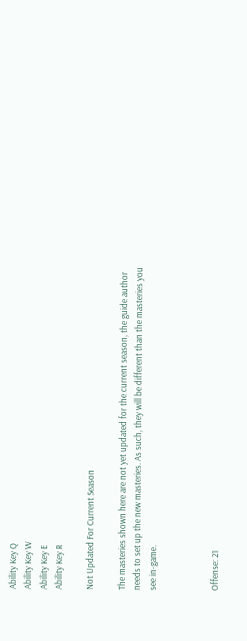Ability Key Q
Ability Key W
Ability Key E
Ability Key R

Not Updated For Current Season

The masteries shown here are not yet updated for the current season, the guide author needs to set up the new masteries. As such, they will be different than the masteries you see in-game.



Offense: 21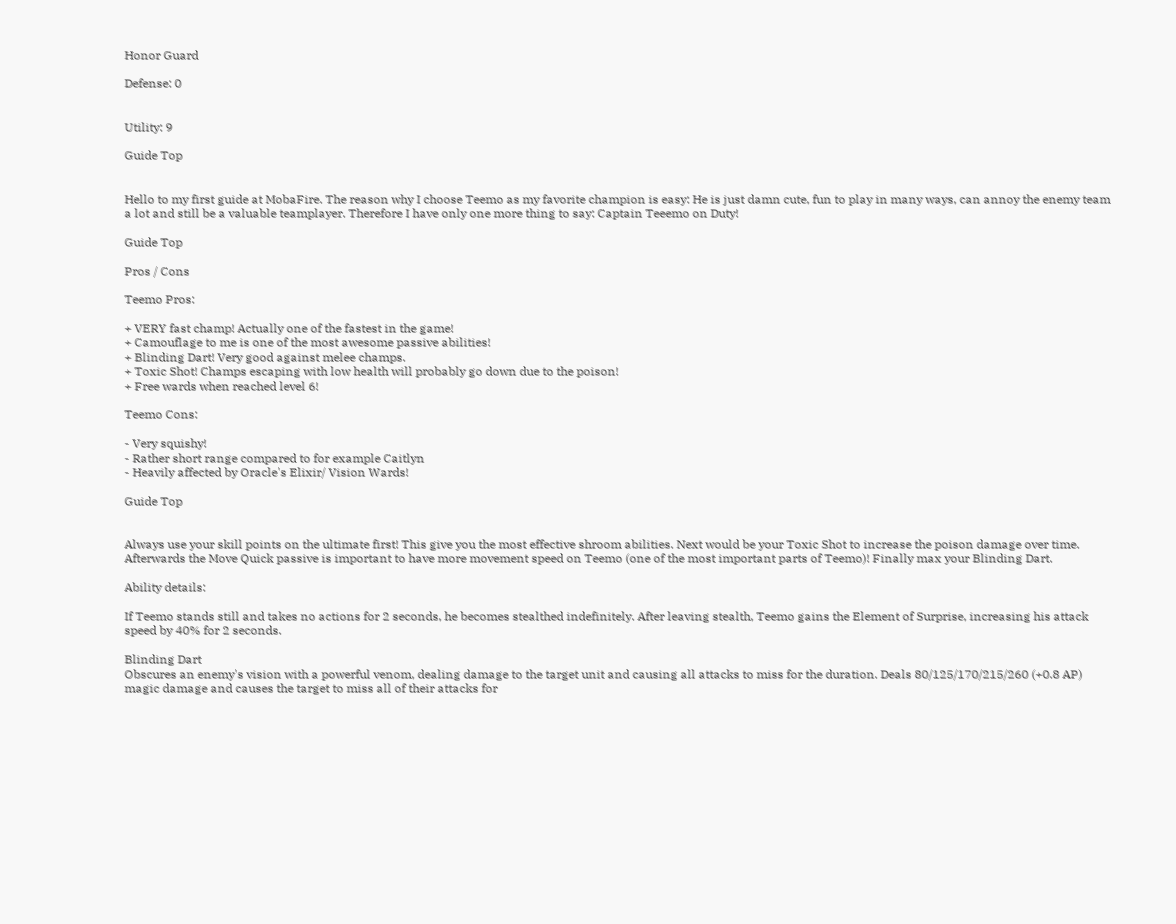Honor Guard

Defense: 0


Utility: 9

Guide Top


Hello to my first guide at MobaFire. The reason why I choose Teemo as my favorite champion is easy: He is just damn cute, fun to play in many ways, can annoy the enemy team a lot and still be a valuable teamplayer. Therefore I have only one more thing to say: Captain Teeemo on Duty!

Guide Top

Pros / Cons

Teemo Pros:

+ VERY fast champ! Actually one of the fastest in the game!
+ Camouflage to me is one of the most awesome passive abilities!
+ Blinding Dart! Very good against melee champs.
+ Toxic Shot! Champs escaping with low health will probably go down due to the poison!
+ Free wards when reached level 6!

Teemo Cons:

- Very squishy!
- Rather short range compared to for example Caitlyn
- Heavily affected by Oracle's Elixir/ Vision Wards!

Guide Top


Always use your skill points on the ultimate first! This give you the most effective shroom abilities. Next would be your Toxic Shot to increase the poison damage over time. Afterwards the Move Quick passive is important to have more movement speed on Teemo (one of the most important parts of Teemo)! Finally max your Blinding Dart.

Ability details:

If Teemo stands still and takes no actions for 2 seconds, he becomes stealthed indefinitely. After leaving stealth, Teemo gains the Element of Surprise, increasing his attack speed by 40% for 2 seconds.

Blinding Dart
Obscures an enemy's vision with a powerful venom, dealing damage to the target unit and causing all attacks to miss for the duration. Deals 80/125/170/215/260 (+0.8 AP) magic damage and causes the target to miss all of their attacks for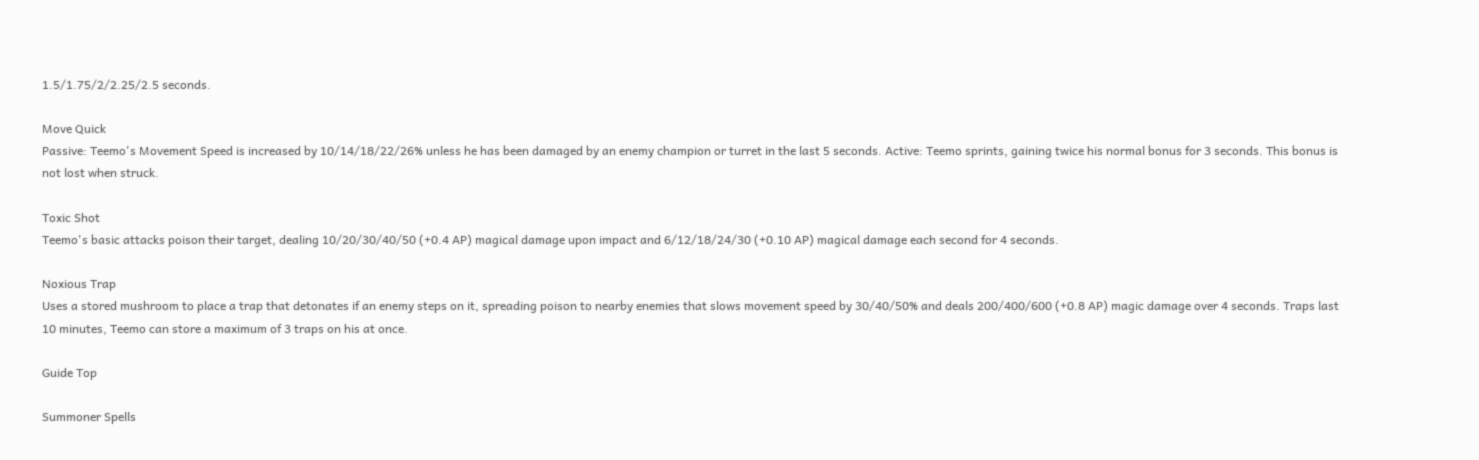1.5/1.75/2/2.25/2.5 seconds.

Move Quick
Passive: Teemo's Movement Speed is increased by 10/14/18/22/26% unless he has been damaged by an enemy champion or turret in the last 5 seconds. Active: Teemo sprints, gaining twice his normal bonus for 3 seconds. This bonus is not lost when struck.

Toxic Shot
Teemo's basic attacks poison their target, dealing 10/20/30/40/50 (+0.4 AP) magical damage upon impact and 6/12/18/24/30 (+0.10 AP) magical damage each second for 4 seconds.

Noxious Trap
Uses a stored mushroom to place a trap that detonates if an enemy steps on it, spreading poison to nearby enemies that slows movement speed by 30/40/50% and deals 200/400/600 (+0.8 AP) magic damage over 4 seconds. Traps last 10 minutes, Teemo can store a maximum of 3 traps on his at once.

Guide Top

Summoner Spells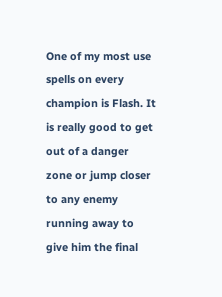One of my most use spells on every champion is Flash. It is really good to get out of a danger zone or jump closer to any enemy running away to give him the final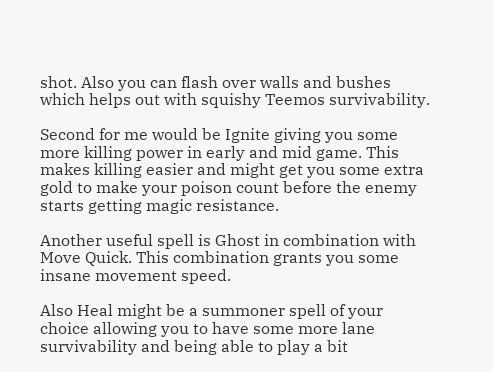shot. Also you can flash over walls and bushes which helps out with squishy Teemos survivability.

Second for me would be Ignite giving you some more killing power in early and mid game. This makes killing easier and might get you some extra gold to make your poison count before the enemy starts getting magic resistance.

Another useful spell is Ghost in combination with Move Quick. This combination grants you some insane movement speed.

Also Heal might be a summoner spell of your choice allowing you to have some more lane survivability and being able to play a bit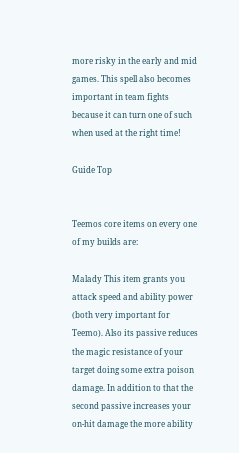more risky in the early and mid games. This spell also becomes important in team fights because it can turn one of such when used at the right time!

Guide Top


Teemos core items on every one of my builds are:

Malady This item grants you attack speed and ability power (both very important for Teemo). Also its passive reduces the magic resistance of your target doing some extra poison damage. In addition to that the second passive increases your on-hit damage the more ability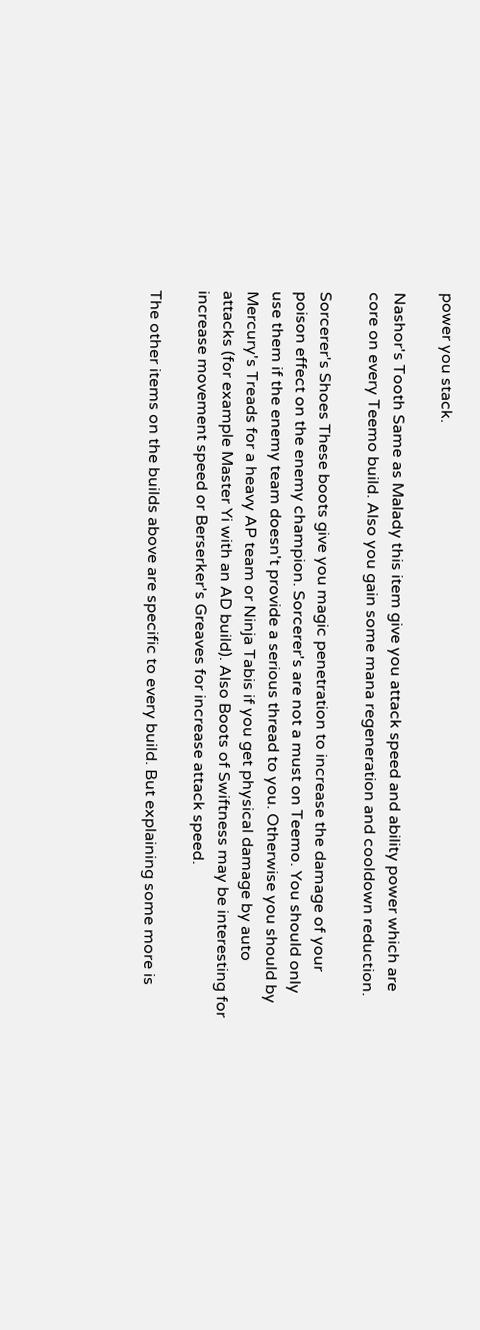power you stack.

Nashor's Tooth Same as Malady this item give you attack speed and ability power which are core on every Teemo build. Also you gain some mana regeneration and cooldown reduction.

Sorcerer's Shoes These boots give you magic penetration to increase the damage of your poison effect on the enemy champion. Sorcerer's are not a must on Teemo. You should only use them if the enemy team doesn't provide a serious thread to you. Otherwise you should by Mercury's Treads for a heavy AP team or Ninja Tabis if you get physical damage by auto attacks (for example Master Yi with an AD build). Also Boots of Swiftness may be interesting for increase movement speed or Berserker's Greaves for increase attack speed.

The other items on the builds above are specific to every build. But explaining some more is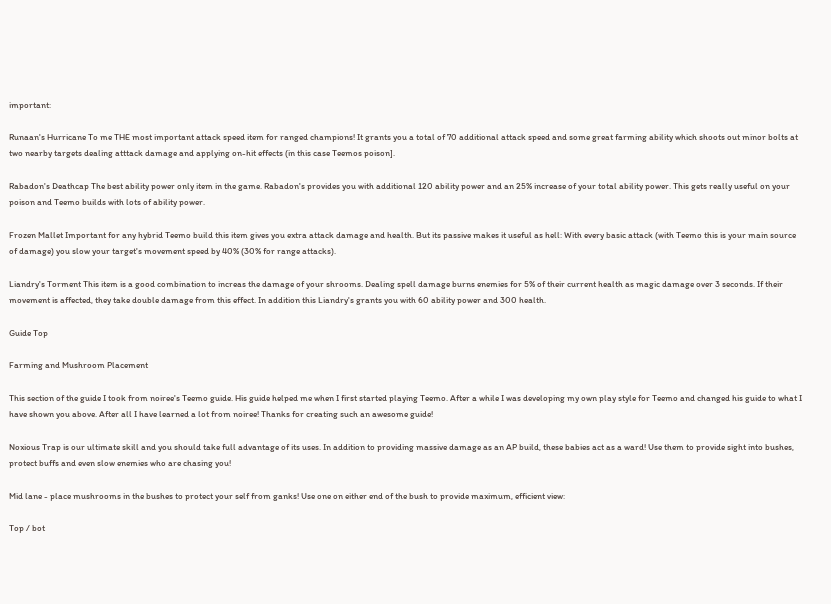important:

Runaan's Hurricane To me THE most important attack speed item for ranged champions! It grants you a total of 70 additional attack speed and some great farming ability which shoots out minor bolts at two nearby targets dealing atttack damage and applying on-hit effects (in this case Teemos poison].

Rabadon's Deathcap The best ability power only item in the game. Rabadon's provides you with additional 120 ability power and an 25% increase of your total ability power. This gets really useful on your poison and Teemo builds with lots of ability power.

Frozen Mallet Important for any hybrid Teemo build this item gives you extra attack damage and health. But its passive makes it useful as hell: With every basic attack (with Teemo this is your main source of damage) you slow your target's movement speed by 40% (30% for range attacks).

Liandry's Torment This item is a good combination to increas the damage of your shrooms. Dealing spell damage burns enemies for 5% of their current health as magic damage over 3 seconds. If their movement is affected, they take double damage from this effect. In addition this Liandry's grants you with 60 ability power and 300 health.

Guide Top

Farming and Mushroom Placement

This section of the guide I took from noiree's Teemo guide. His guide helped me when I first started playing Teemo. After a while I was developing my own play style for Teemo and changed his guide to what I have shown you above. After all I have learned a lot from noiree! Thanks for creating such an awesome guide!

Noxious Trap is our ultimate skill and you should take full advantage of its uses. In addition to providing massive damage as an AP build, these babies act as a ward! Use them to provide sight into bushes, protect buffs and even slow enemies who are chasing you!

Mid lane - place mushrooms in the bushes to protect your self from ganks! Use one on either end of the bush to provide maximum, efficient view:

Top / bot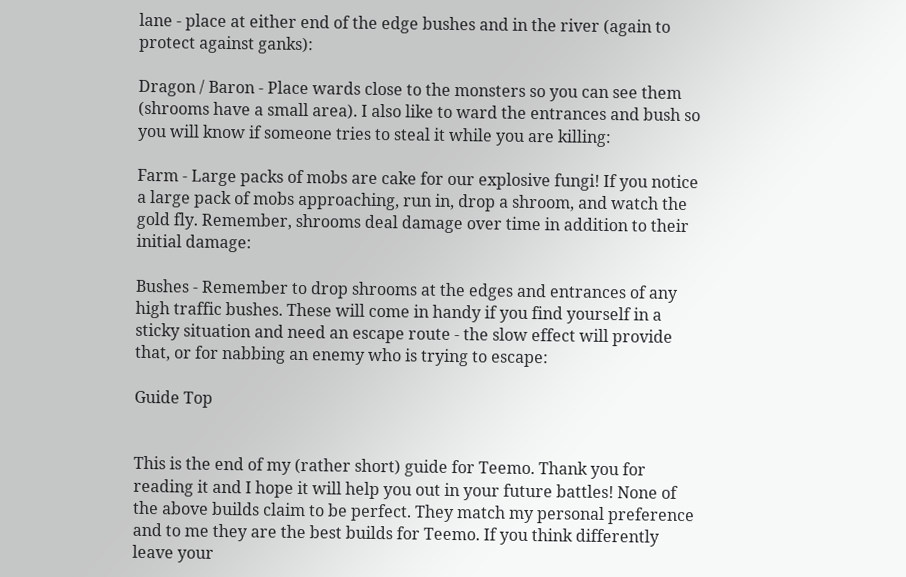lane - place at either end of the edge bushes and in the river (again to protect against ganks):

Dragon / Baron - Place wards close to the monsters so you can see them (shrooms have a small area). I also like to ward the entrances and bush so you will know if someone tries to steal it while you are killing:

Farm - Large packs of mobs are cake for our explosive fungi! If you notice a large pack of mobs approaching, run in, drop a shroom, and watch the gold fly. Remember, shrooms deal damage over time in addition to their initial damage:

Bushes - Remember to drop shrooms at the edges and entrances of any high traffic bushes. These will come in handy if you find yourself in a sticky situation and need an escape route - the slow effect will provide that, or for nabbing an enemy who is trying to escape:

Guide Top


This is the end of my (rather short) guide for Teemo. Thank you for reading it and I hope it will help you out in your future battles! None of the above builds claim to be perfect. They match my personal preference and to me they are the best builds for Teemo. If you think differently leave your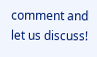comment and let us discuss!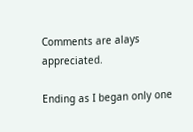Comments are alays appreciated.

Ending as I began only one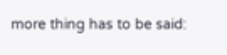more thing has to be said: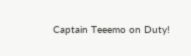Captain Teeemo on Duty!